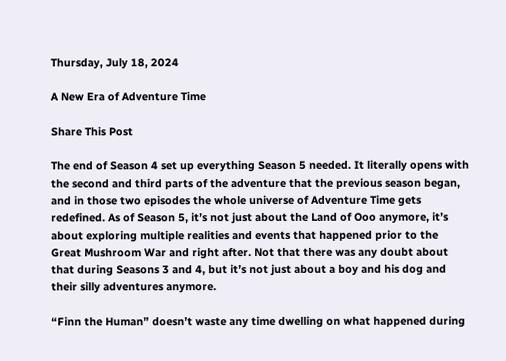Thursday, July 18, 2024

A New Era of Adventure Time

Share This Post

The end of Season 4 set up everything Season 5 needed. It literally opens with the second and third parts of the adventure that the previous season began, and in those two episodes the whole universe of Adventure Time gets redefined. As of Season 5, it’s not just about the Land of Ooo anymore, it’s about exploring multiple realities and events that happened prior to the Great Mushroom War and right after. Not that there was any doubt about that during Seasons 3 and 4, but it’s not just about a boy and his dog and their silly adventures anymore.

“Finn the Human” doesn’t waste any time dwelling on what happened during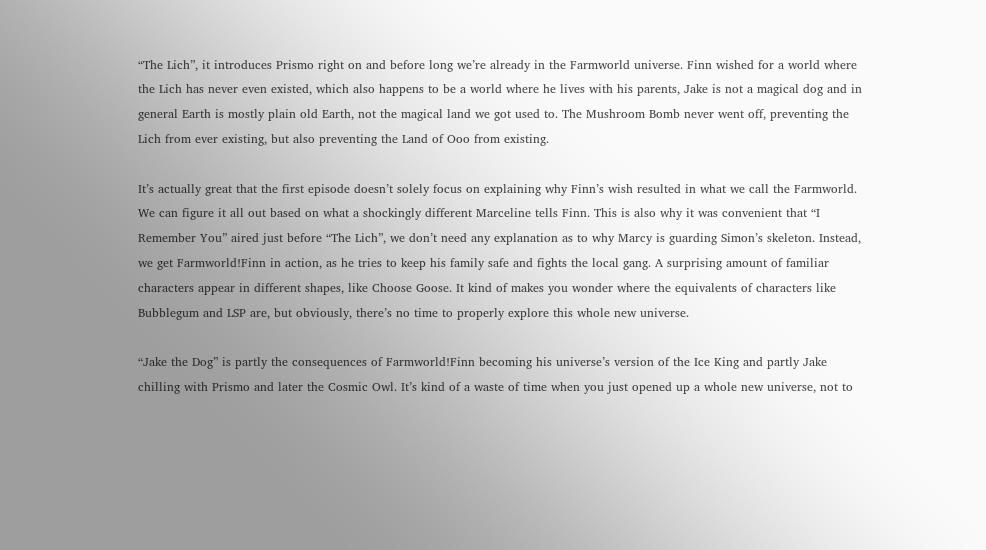“The Lich”, it introduces Prismo right on and before long we’re already in the Farmworld universe. Finn wished for a world where the Lich has never even existed, which also happens to be a world where he lives with his parents, Jake is not a magical dog and in general Earth is mostly plain old Earth, not the magical land we got used to. The Mushroom Bomb never went off, preventing the Lich from ever existing, but also preventing the Land of Ooo from existing.

It’s actually great that the first episode doesn’t solely focus on explaining why Finn’s wish resulted in what we call the Farmworld. We can figure it all out based on what a shockingly different Marceline tells Finn. This is also why it was convenient that “I Remember You” aired just before “The Lich”, we don’t need any explanation as to why Marcy is guarding Simon’s skeleton. Instead, we get Farmworld!Finn in action, as he tries to keep his family safe and fights the local gang. A surprising amount of familiar characters appear in different shapes, like Choose Goose. It kind of makes you wonder where the equivalents of characters like Bubblegum and LSP are, but obviously, there’s no time to properly explore this whole new universe.

“Jake the Dog” is partly the consequences of Farmworld!Finn becoming his universe’s version of the Ice King and partly Jake chilling with Prismo and later the Cosmic Owl. It’s kind of a waste of time when you just opened up a whole new universe, not to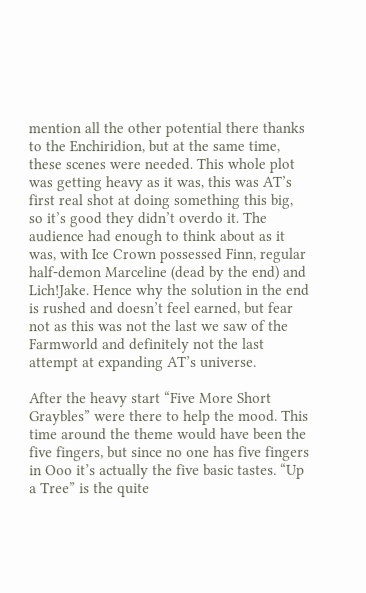mention all the other potential there thanks to the Enchiridion, but at the same time, these scenes were needed. This whole plot was getting heavy as it was, this was AT’s first real shot at doing something this big, so it’s good they didn’t overdo it. The audience had enough to think about as it was, with Ice Crown possessed Finn, regular half-demon Marceline (dead by the end) and Lich!Jake. Hence why the solution in the end is rushed and doesn’t feel earned, but fear not as this was not the last we saw of the Farmworld and definitely not the last attempt at expanding AT’s universe.

After the heavy start “Five More Short Graybles” were there to help the mood. This time around the theme would have been the five fingers, but since no one has five fingers in Ooo it’s actually the five basic tastes. “Up a Tree” is the quite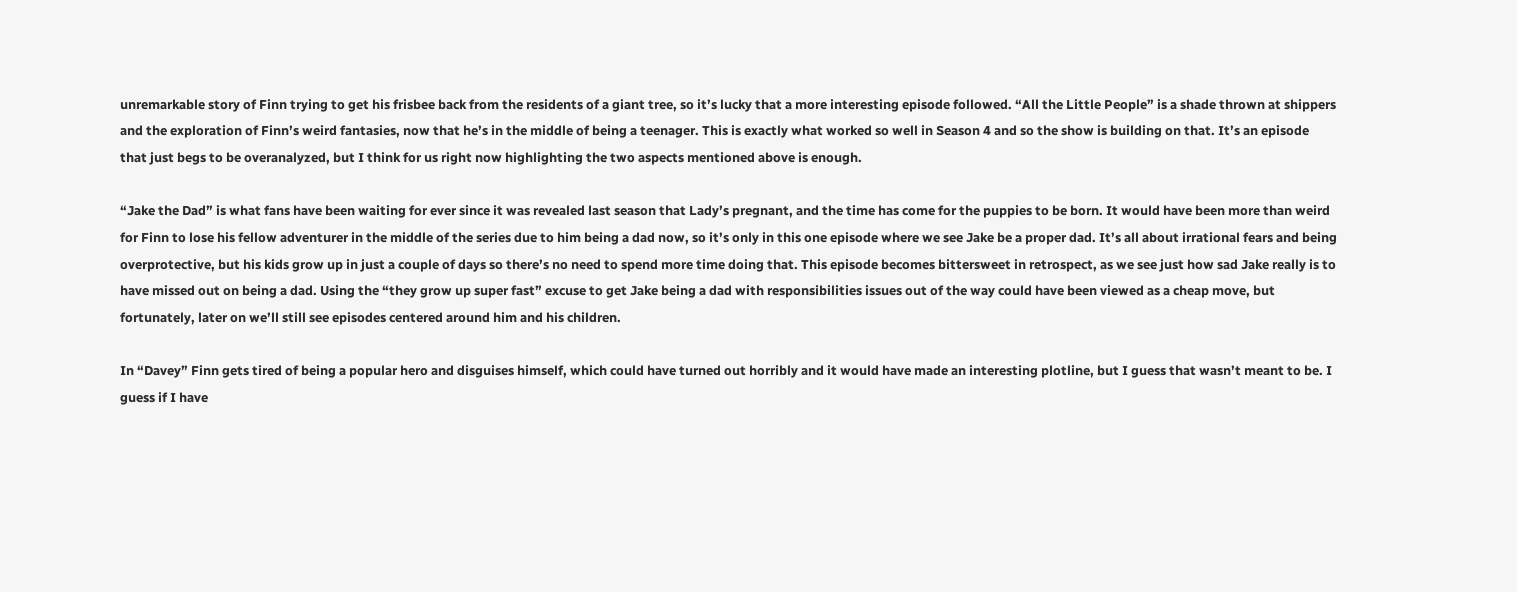unremarkable story of Finn trying to get his frisbee back from the residents of a giant tree, so it’s lucky that a more interesting episode followed. “All the Little People” is a shade thrown at shippers and the exploration of Finn’s weird fantasies, now that he’s in the middle of being a teenager. This is exactly what worked so well in Season 4 and so the show is building on that. It’s an episode that just begs to be overanalyzed, but I think for us right now highlighting the two aspects mentioned above is enough.

“Jake the Dad” is what fans have been waiting for ever since it was revealed last season that Lady’s pregnant, and the time has come for the puppies to be born. It would have been more than weird for Finn to lose his fellow adventurer in the middle of the series due to him being a dad now, so it’s only in this one episode where we see Jake be a proper dad. It’s all about irrational fears and being overprotective, but his kids grow up in just a couple of days so there’s no need to spend more time doing that. This episode becomes bittersweet in retrospect, as we see just how sad Jake really is to have missed out on being a dad. Using the “they grow up super fast” excuse to get Jake being a dad with responsibilities issues out of the way could have been viewed as a cheap move, but fortunately, later on we’ll still see episodes centered around him and his children.

In “Davey” Finn gets tired of being a popular hero and disguises himself, which could have turned out horribly and it would have made an interesting plotline, but I guess that wasn’t meant to be. I guess if I have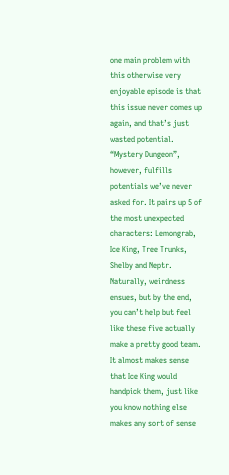one main problem with this otherwise very enjoyable episode is that this issue never comes up again, and that’s just wasted potential. “Mystery Dungeon”, however, fulfills potentials we’ve never asked for. It pairs up 5 of the most unexpected characters: Lemongrab, Ice King, Tree Trunks, Shelby and Neptr. Naturally, weirdness ensues, but by the end, you can’t help but feel like these five actually make a pretty good team. It almost makes sense that Ice King would handpick them, just like you know nothing else makes any sort of sense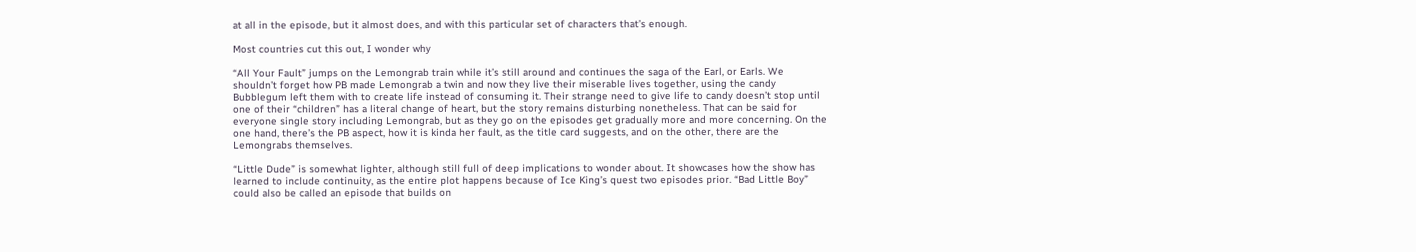at all in the episode, but it almost does, and with this particular set of characters that’s enough.

Most countries cut this out, I wonder why

“All Your Fault” jumps on the Lemongrab train while it’s still around and continues the saga of the Earl, or Earls. We shouldn’t forget how PB made Lemongrab a twin and now they live their miserable lives together, using the candy Bubblegum left them with to create life instead of consuming it. Their strange need to give life to candy doesn’t stop until one of their “children” has a literal change of heart, but the story remains disturbing nonetheless. That can be said for everyone single story including Lemongrab, but as they go on the episodes get gradually more and more concerning. On the one hand, there’s the PB aspect, how it is kinda her fault, as the title card suggests, and on the other, there are the Lemongrabs themselves.

“Little Dude” is somewhat lighter, although still full of deep implications to wonder about. It showcases how the show has learned to include continuity, as the entire plot happens because of Ice King’s quest two episodes prior. “Bad Little Boy” could also be called an episode that builds on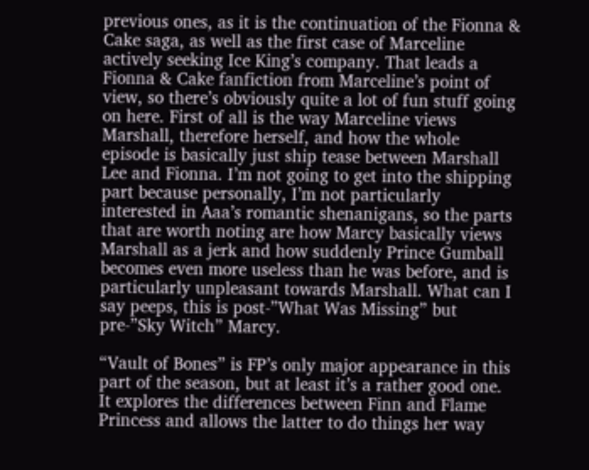previous ones, as it is the continuation of the Fionna & Cake saga, as well as the first case of Marceline actively seeking Ice King’s company. That leads a Fionna & Cake fanfiction from Marceline’s point of view, so there’s obviously quite a lot of fun stuff going on here. First of all is the way Marceline views Marshall, therefore herself, and how the whole episode is basically just ship tease between Marshall Lee and Fionna. I’m not going to get into the shipping part because personally, I’m not particularly interested in Aaa’s romantic shenanigans, so the parts that are worth noting are how Marcy basically views Marshall as a jerk and how suddenly Prince Gumball becomes even more useless than he was before, and is particularly unpleasant towards Marshall. What can I say peeps, this is post-”What Was Missing” but pre-”Sky Witch” Marcy.

“Vault of Bones” is FP’s only major appearance in this part of the season, but at least it’s a rather good one. It explores the differences between Finn and Flame Princess and allows the latter to do things her way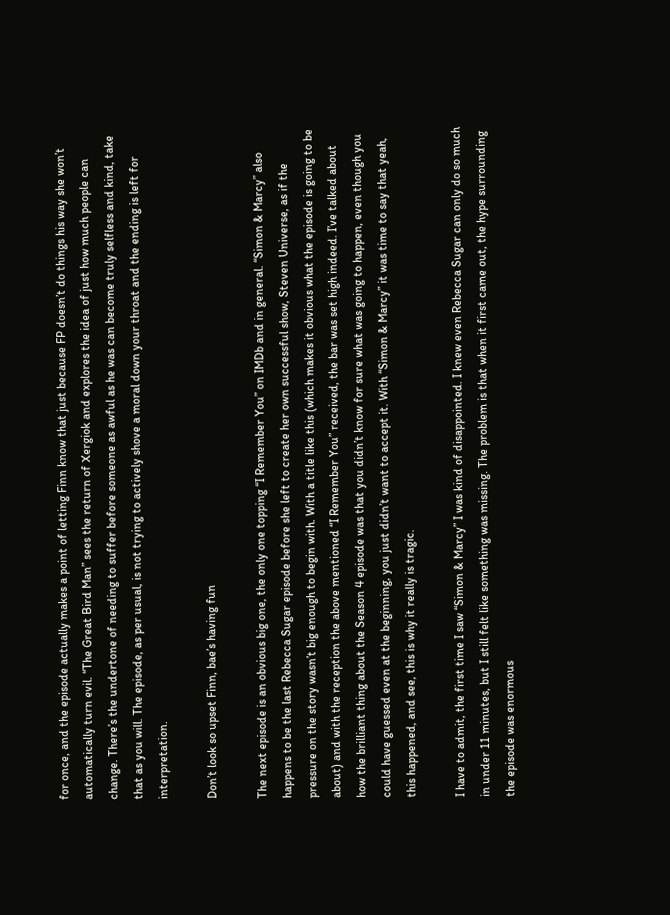for once, and the episode actually makes a point of letting Finn know that just because FP doesn’t do things his way she won’t automatically turn evil. “The Great Bird Man” sees the return of Xergiok and explores the idea of just how much people can change. There’s the undertone of needing to suffer before someone as awful as he was can become truly selfless and kind, take that as you will. The episode, as per usual, is not trying to actively shove a moral down your throat and the ending is left for interpretation.

Don’t look so upset Finn, bae’s having fun

The next episode is an obvious big one, the only one topping “I Remember You” on IMDb and in general. “Simon & Marcy” also happens to be the last Rebecca Sugar episode before she left to create her own successful show, Steven Universe, as if the pressure on the story wasn’t big enough to begin with. With a title like this (which makes it obvious what the episode is going to be about) and with the reception the above mentioned “I Remember You” received, the bar was set high indeed. I’ve talked about how the brilliant thing about the Season 4 episode was that you didn’t know for sure what was going to happen, even though you could have guessed even at the beginning, you just didn’t want to accept it. With “Simon & Marcy” it was time to say that yeah, this happened, and see, this is why it really is tragic.

I have to admit, the first time I saw “Simon & Marcy” I was kind of disappointed. I knew even Rebecca Sugar can only do so much in under 11 minutes, but I still felt like something was missing. The problem is that when it first came out, the hype surrounding the episode was enormous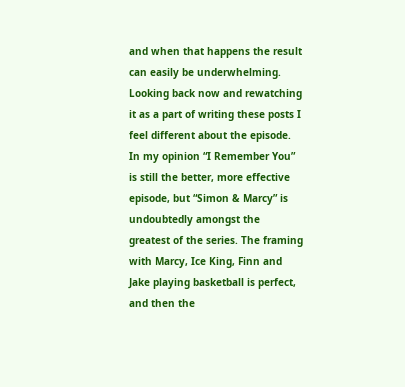and when that happens the result can easily be underwhelming. Looking back now and rewatching it as a part of writing these posts I feel different about the episode. In my opinion “I Remember You” is still the better, more effective episode, but “Simon & Marcy” is undoubtedly amongst the greatest of the series. The framing with Marcy, Ice King, Finn and Jake playing basketball is perfect, and then the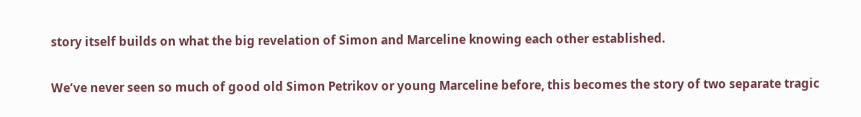story itself builds on what the big revelation of Simon and Marceline knowing each other established.

We’ve never seen so much of good old Simon Petrikov or young Marceline before, this becomes the story of two separate tragic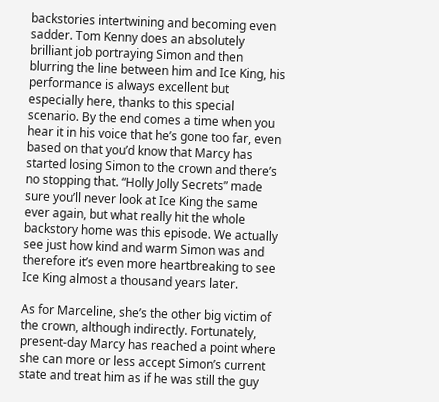backstories intertwining and becoming even sadder. Tom Kenny does an absolutely brilliant job portraying Simon and then blurring the line between him and Ice King, his performance is always excellent but especially here, thanks to this special scenario. By the end comes a time when you hear it in his voice that he’s gone too far, even based on that you’d know that Marcy has started losing Simon to the crown and there’s no stopping that. “Holly Jolly Secrets” made sure you’ll never look at Ice King the same ever again, but what really hit the whole backstory home was this episode. We actually see just how kind and warm Simon was and therefore it’s even more heartbreaking to see Ice King almost a thousand years later.

As for Marceline, she’s the other big victim of the crown, although indirectly. Fortunately, present-day Marcy has reached a point where she can more or less accept Simon’s current state and treat him as if he was still the guy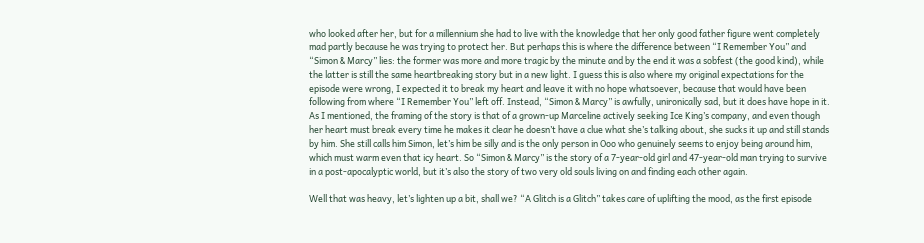who looked after her, but for a millennium she had to live with the knowledge that her only good father figure went completely mad partly because he was trying to protect her. But perhaps this is where the difference between “I Remember You” and “Simon & Marcy” lies: the former was more and more tragic by the minute and by the end it was a sobfest (the good kind), while the latter is still the same heartbreaking story but in a new light. I guess this is also where my original expectations for the episode were wrong, I expected it to break my heart and leave it with no hope whatsoever, because that would have been following from where “I Remember You” left off. Instead, “Simon & Marcy” is awfully, unironically sad, but it does have hope in it. As I mentioned, the framing of the story is that of a grown-up Marceline actively seeking Ice King’s company, and even though her heart must break every time he makes it clear he doesn’t have a clue what she’s talking about, she sucks it up and still stands by him. She still calls him Simon, let’s him be silly and is the only person in Ooo who genuinely seems to enjoy being around him, which must warm even that icy heart. So “Simon & Marcy” is the story of a 7-year-old girl and 47-year-old man trying to survive in a post-apocalyptic world, but it’s also the story of two very old souls living on and finding each other again.

Well that was heavy, let’s lighten up a bit, shall we? “A Glitch is a Glitch” takes care of uplifting the mood, as the first episode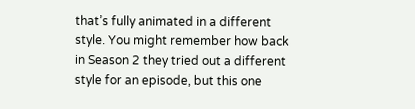that’s fully animated in a different style. You might remember how back in Season 2 they tried out a different style for an episode, but this one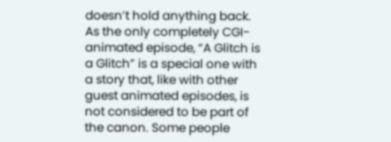doesn’t hold anything back. As the only completely CGI-animated episode, “A Glitch is a Glitch” is a special one with a story that, like with other guest animated episodes, is not considered to be part of the canon. Some people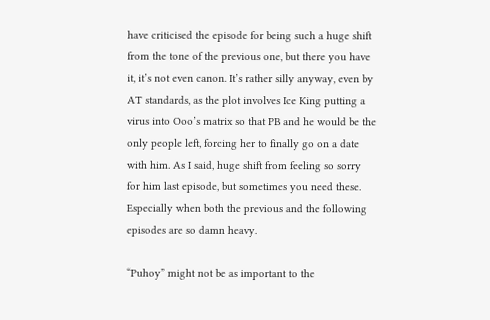have criticised the episode for being such a huge shift from the tone of the previous one, but there you have it, it’s not even canon. It’s rather silly anyway, even by AT standards, as the plot involves Ice King putting a virus into Ooo’s matrix so that PB and he would be the only people left, forcing her to finally go on a date with him. As I said, huge shift from feeling so sorry for him last episode, but sometimes you need these. Especially when both the previous and the following episodes are so damn heavy.

“Puhoy” might not be as important to the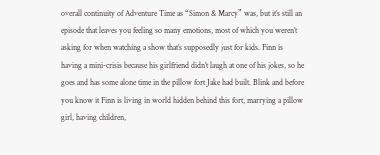overall continuity of Adventure Time as “Simon & Marcy” was, but it’s still an episode that leaves you feeling so many emotions, most of which you weren’t asking for when watching a show that’s supposedly just for kids. Finn is having a mini-crisis because his girlfriend didn’t laugh at one of his jokes, so he goes and has some alone time in the pillow fort Jake had built. Blink and before you know it Finn is living in world hidden behind this fort, marrying a pillow girl, having children,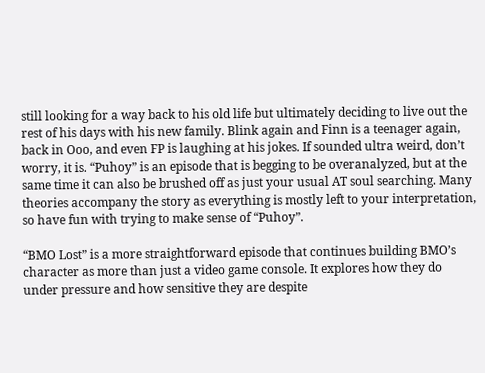still looking for a way back to his old life but ultimately deciding to live out the rest of his days with his new family. Blink again and Finn is a teenager again, back in Ooo, and even FP is laughing at his jokes. If sounded ultra weird, don’t worry, it is. “Puhoy” is an episode that is begging to be overanalyzed, but at the same time it can also be brushed off as just your usual AT soul searching. Many theories accompany the story as everything is mostly left to your interpretation, so have fun with trying to make sense of “Puhoy”.

“BMO Lost” is a more straightforward episode that continues building BMO’s character as more than just a video game console. It explores how they do under pressure and how sensitive they are despite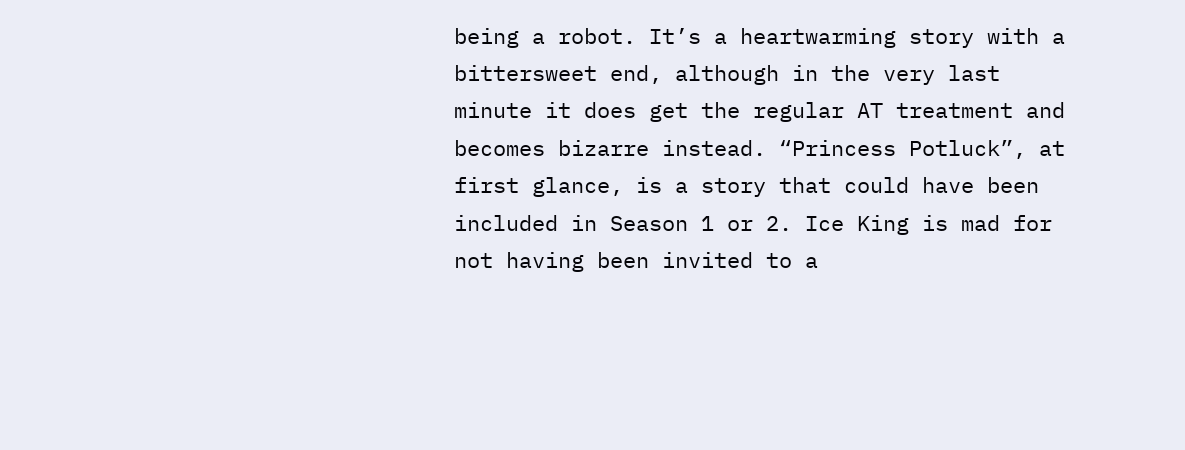being a robot. It’s a heartwarming story with a bittersweet end, although in the very last minute it does get the regular AT treatment and becomes bizarre instead. “Princess Potluck”, at first glance, is a story that could have been included in Season 1 or 2. Ice King is mad for not having been invited to a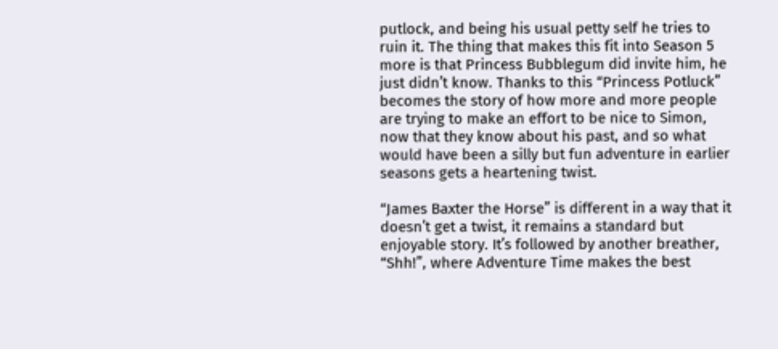putlock, and being his usual petty self he tries to ruin it. The thing that makes this fit into Season 5 more is that Princess Bubblegum did invite him, he just didn’t know. Thanks to this “Princess Potluck” becomes the story of how more and more people are trying to make an effort to be nice to Simon, now that they know about his past, and so what would have been a silly but fun adventure in earlier seasons gets a heartening twist.

“James Baxter the Horse” is different in a way that it doesn’t get a twist, it remains a standard but enjoyable story. It’s followed by another breather, “Shh!”, where Adventure Time makes the best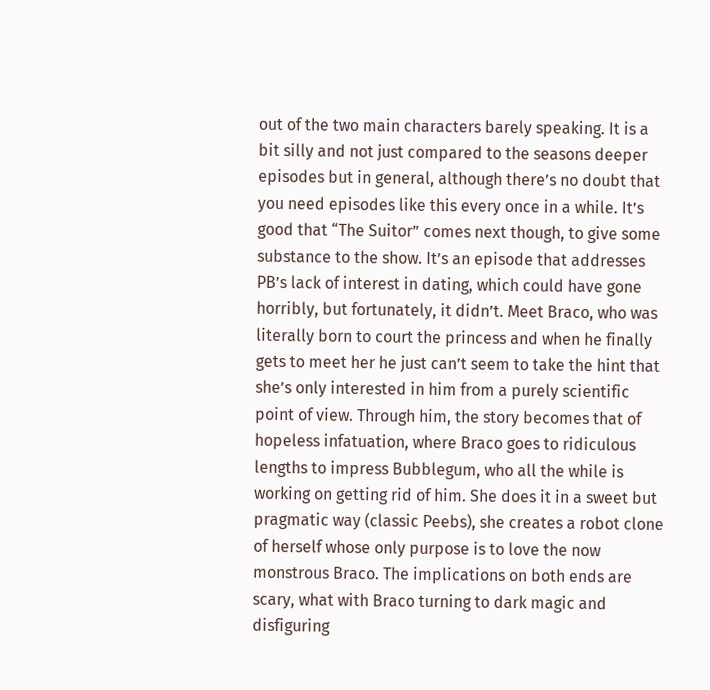out of the two main characters barely speaking. It is a bit silly and not just compared to the seasons deeper episodes but in general, although there’s no doubt that you need episodes like this every once in a while. It’s good that “The Suitor” comes next though, to give some substance to the show. It’s an episode that addresses PB’s lack of interest in dating, which could have gone horribly, but fortunately, it didn’t. Meet Braco, who was literally born to court the princess and when he finally gets to meet her he just can’t seem to take the hint that she’s only interested in him from a purely scientific point of view. Through him, the story becomes that of hopeless infatuation, where Braco goes to ridiculous lengths to impress Bubblegum, who all the while is working on getting rid of him. She does it in a sweet but pragmatic way (classic Peebs), she creates a robot clone of herself whose only purpose is to love the now monstrous Braco. The implications on both ends are scary, what with Braco turning to dark magic and disfiguring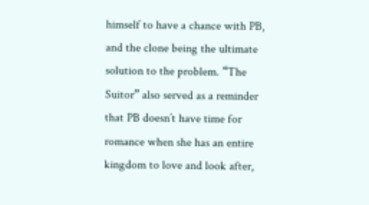himself to have a chance with PB, and the clone being the ultimate solution to the problem. “The Suitor” also served as a reminder that PB doesn’t have time for romance when she has an entire kingdom to love and look after,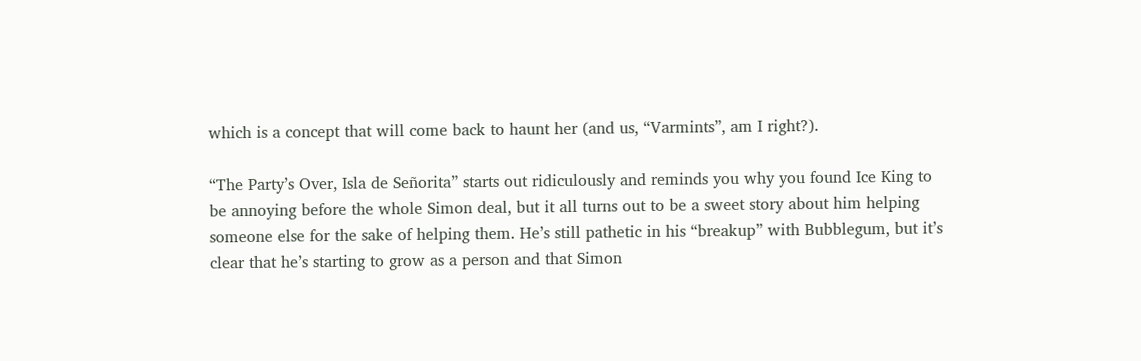which is a concept that will come back to haunt her (and us, “Varmints”, am I right?).

“The Party’s Over, Isla de Señorita” starts out ridiculously and reminds you why you found Ice King to be annoying before the whole Simon deal, but it all turns out to be a sweet story about him helping someone else for the sake of helping them. He’s still pathetic in his “breakup” with Bubblegum, but it’s clear that he’s starting to grow as a person and that Simon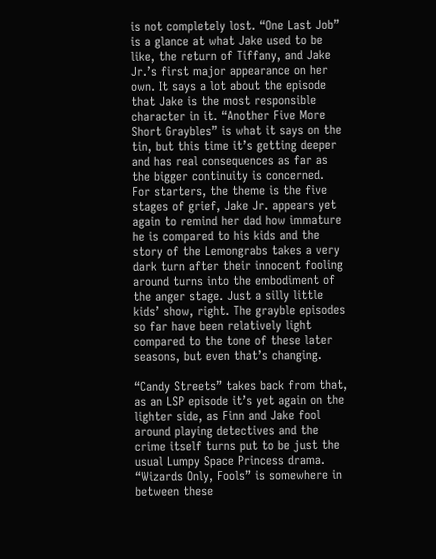is not completely lost. “One Last Job” is a glance at what Jake used to be like, the return of Tiffany, and Jake Jr.’s first major appearance on her own. It says a lot about the episode that Jake is the most responsible character in it. “Another Five More Short Graybles” is what it says on the tin, but this time it’s getting deeper and has real consequences as far as the bigger continuity is concerned. For starters, the theme is the five stages of grief, Jake Jr. appears yet again to remind her dad how immature he is compared to his kids and the story of the Lemongrabs takes a very dark turn after their innocent fooling around turns into the embodiment of the anger stage. Just a silly little kids’ show, right. The grayble episodes so far have been relatively light compared to the tone of these later seasons, but even that’s changing.

“Candy Streets” takes back from that, as an LSP episode it’s yet again on the lighter side, as Finn and Jake fool around playing detectives and the crime itself turns put to be just the usual Lumpy Space Princess drama. “Wizards Only, Fools” is somewhere in between these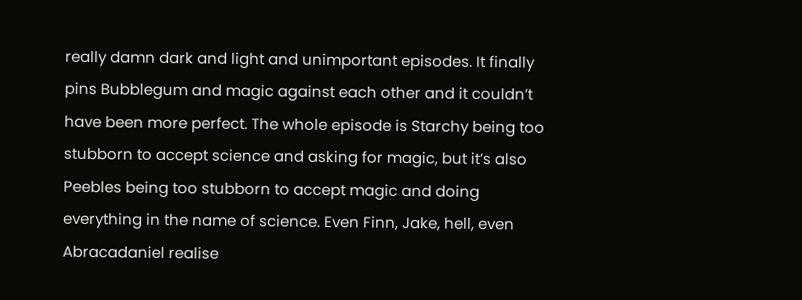really damn dark and light and unimportant episodes. It finally pins Bubblegum and magic against each other and it couldn’t have been more perfect. The whole episode is Starchy being too stubborn to accept science and asking for magic, but it’s also Peebles being too stubborn to accept magic and doing everything in the name of science. Even Finn, Jake, hell, even Abracadaniel realise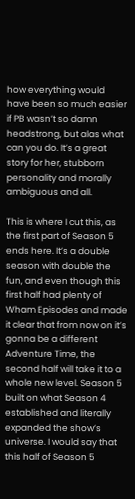how everything would have been so much easier if PB wasn’t so damn headstrong, but alas what can you do. It’s a great story for her, stubborn personality and morally ambiguous and all.

This is where I cut this, as the first part of Season 5 ends here. It’s a double season with double the fun, and even though this first half had plenty of Wham Episodes and made it clear that from now on it’s gonna be a different Adventure Time, the second half will take it to a whole new level. Season 5 built on what Season 4 established and literally expanded the show’s universe. I would say that this half of Season 5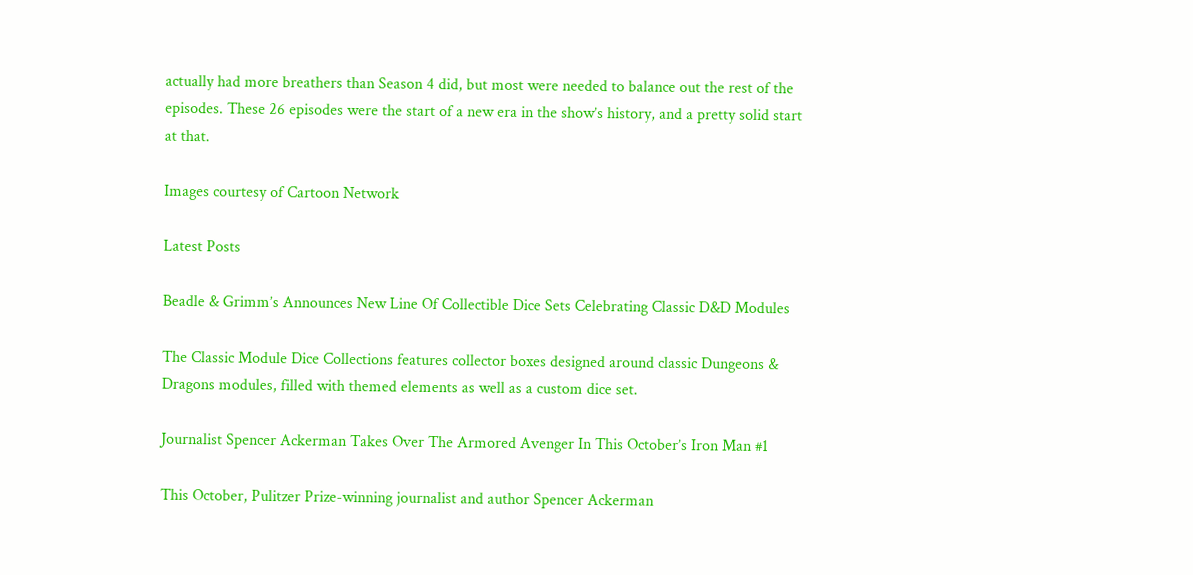actually had more breathers than Season 4 did, but most were needed to balance out the rest of the episodes. These 26 episodes were the start of a new era in the show’s history, and a pretty solid start at that.

Images courtesy of Cartoon Network

Latest Posts

Beadle & Grimm’s Announces New Line Of Collectible Dice Sets Celebrating Classic D&D Modules

The Classic Module Dice Collections features collector boxes designed around classic Dungeons & Dragons modules, filled with themed elements as well as a custom dice set.

Journalist Spencer Ackerman Takes Over The Armored Avenger In This October’s Iron Man #1

This October, Pulitzer Prize-winning journalist and author Spencer Ackerman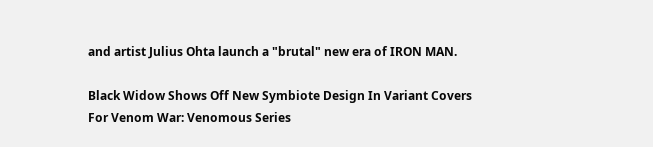and artist Julius Ohta launch a "brutal" new era of IRON MAN.

Black Widow Shows Off New Symbiote Design In Variant Covers For Venom War: Venomous Series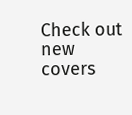Check out new covers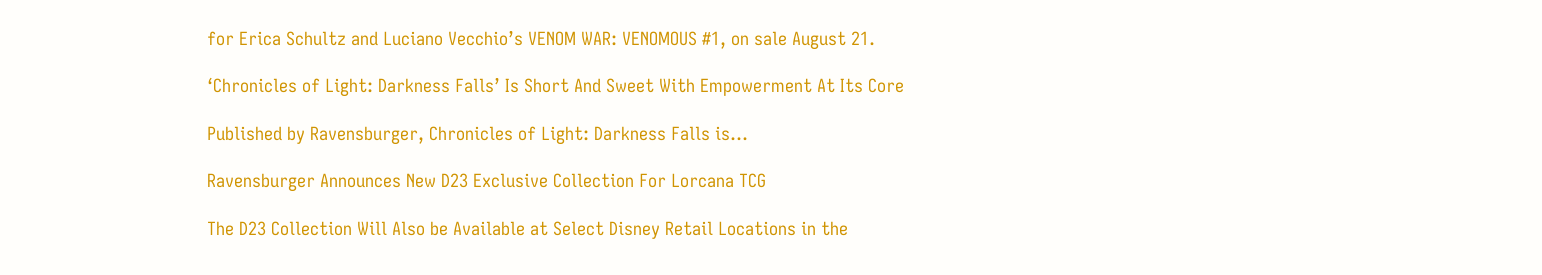for Erica Schultz and Luciano Vecchio’s VENOM WAR: VENOMOUS #1, on sale August 21.

‘Chronicles of Light: Darkness Falls’ Is Short And Sweet With Empowerment At Its Core

Published by Ravensburger, Chronicles of Light: Darkness Falls is...

Ravensburger Announces New D23 Exclusive Collection For Lorcana TCG

The D23 Collection Will Also be Available at Select Disney Retail Locations in the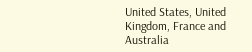United States, United Kingdom, France and Australia